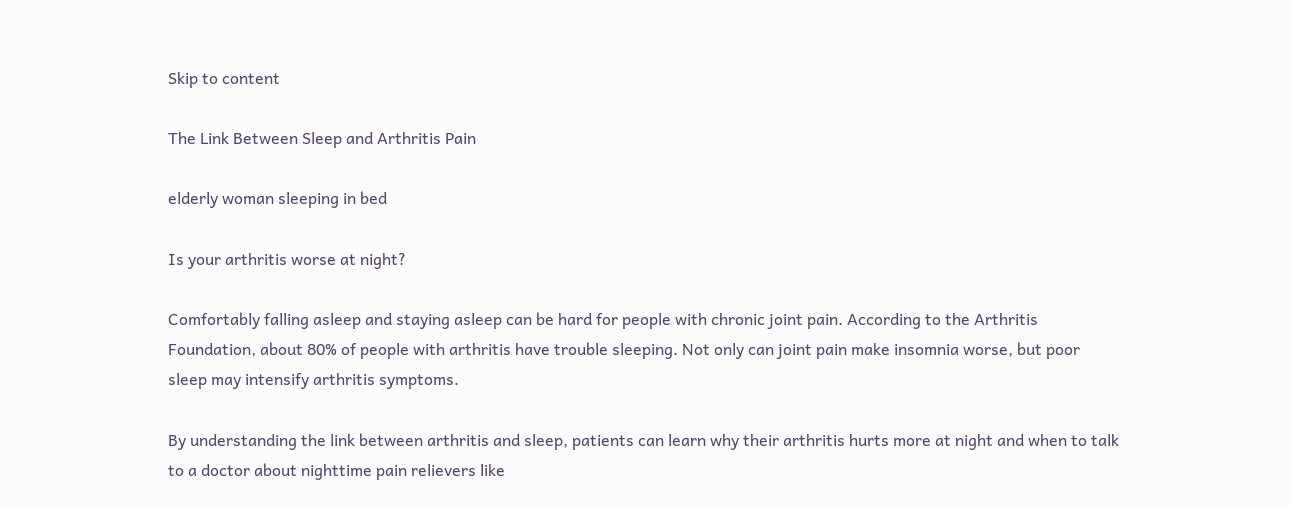Skip to content

The Link Between Sleep and Arthritis Pain

elderly woman sleeping in bed

Is your arthritis worse at night?

Comfortably falling asleep and staying asleep can be hard for people with chronic joint pain. According to the Arthritis Foundation, about 80% of people with arthritis have trouble sleeping. Not only can joint pain make insomnia worse, but poor sleep may intensify arthritis symptoms.

By understanding the link between arthritis and sleep, patients can learn why their arthritis hurts more at night and when to talk to a doctor about nighttime pain relievers like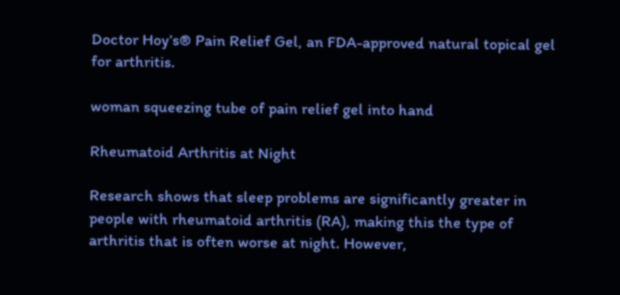Doctor Hoy’s® Pain Relief Gel, an FDA-approved natural topical gel for arthritis.

woman squeezing tube of pain relief gel into hand

Rheumatoid Arthritis at Night

Research shows that sleep problems are significantly greater in people with rheumatoid arthritis (RA), making this the type of arthritis that is often worse at night. However,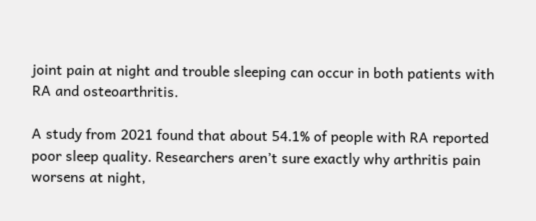joint pain at night and trouble sleeping can occur in both patients with RA and osteoarthritis.

A study from 2021 found that about 54.1% of people with RA reported poor sleep quality. Researchers aren’t sure exactly why arthritis pain worsens at night,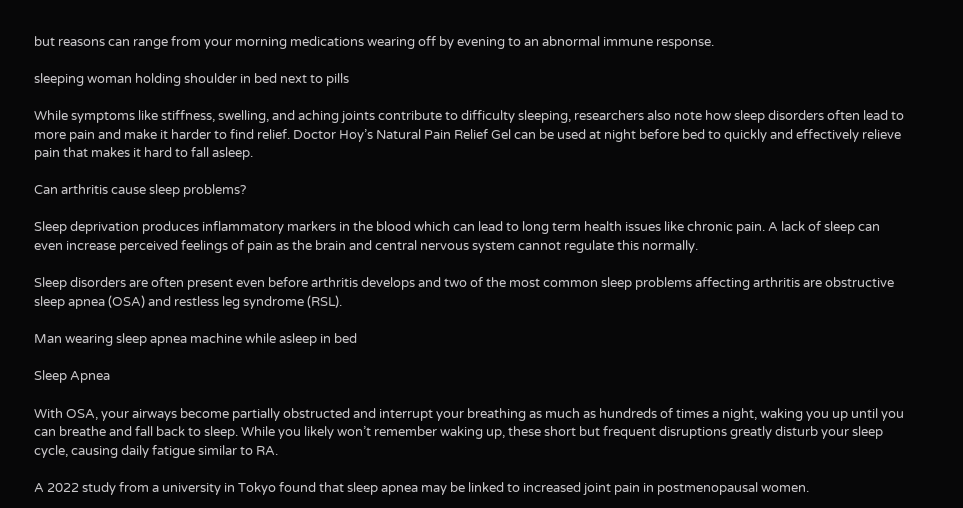but reasons can range from your morning medications wearing off by evening to an abnormal immune response.

sleeping woman holding shoulder in bed next to pills

While symptoms like stiffness, swelling, and aching joints contribute to difficulty sleeping, researchers also note how sleep disorders often lead to more pain and make it harder to find relief. Doctor Hoy’s Natural Pain Relief Gel can be used at night before bed to quickly and effectively relieve pain that makes it hard to fall asleep.

Can arthritis cause sleep problems?

Sleep deprivation produces inflammatory markers in the blood which can lead to long term health issues like chronic pain. A lack of sleep can even increase perceived feelings of pain as the brain and central nervous system cannot regulate this normally.

Sleep disorders are often present even before arthritis develops and two of the most common sleep problems affecting arthritis are obstructive sleep apnea (OSA) and restless leg syndrome (RSL).

Man wearing sleep apnea machine while asleep in bed

Sleep Apnea

With OSA, your airways become partially obstructed and interrupt your breathing as much as hundreds of times a night, waking you up until you can breathe and fall back to sleep. While you likely won’t remember waking up, these short but frequent disruptions greatly disturb your sleep cycle, causing daily fatigue similar to RA.

A 2022 study from a university in Tokyo found that sleep apnea may be linked to increased joint pain in postmenopausal women.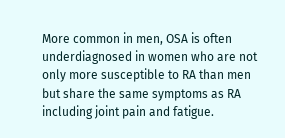More common in men, OSA is often underdiagnosed in women who are not only more susceptible to RA than men but share the same symptoms as RA including joint pain and fatigue.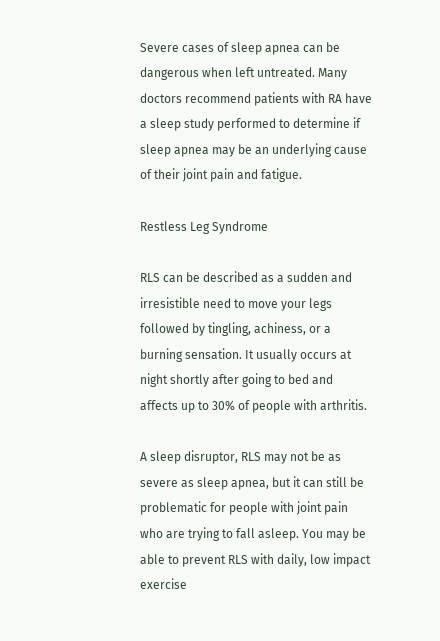Severe cases of sleep apnea can be dangerous when left untreated. Many doctors recommend patients with RA have a sleep study performed to determine if sleep apnea may be an underlying cause of their joint pain and fatigue.

Restless Leg Syndrome

RLS can be described as a sudden and irresistible need to move your legs followed by tingling, achiness, or a burning sensation. It usually occurs at night shortly after going to bed and affects up to 30% of people with arthritis.

A sleep disruptor, RLS may not be as severe as sleep apnea, but it can still be problematic for people with joint pain who are trying to fall asleep. You may be able to prevent RLS with daily, low impact exercise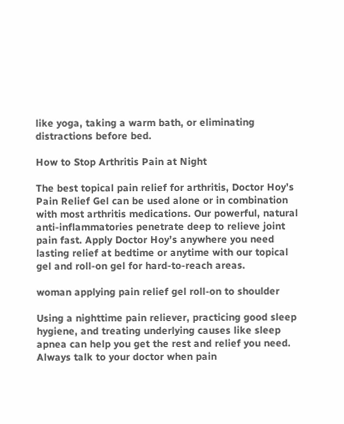like yoga, taking a warm bath, or eliminating distractions before bed.

How to Stop Arthritis Pain at Night

The best topical pain relief for arthritis, Doctor Hoy’s Pain Relief Gel can be used alone or in combination with most arthritis medications. Our powerful, natural anti-inflammatories penetrate deep to relieve joint pain fast. Apply Doctor Hoy’s anywhere you need lasting relief at bedtime or anytime with our topical gel and roll-on gel for hard-to-reach areas.

woman applying pain relief gel roll-on to shoulder

Using a nighttime pain reliever, practicing good sleep hygiene, and treating underlying causes like sleep apnea can help you get the rest and relief you need. Always talk to your doctor when pain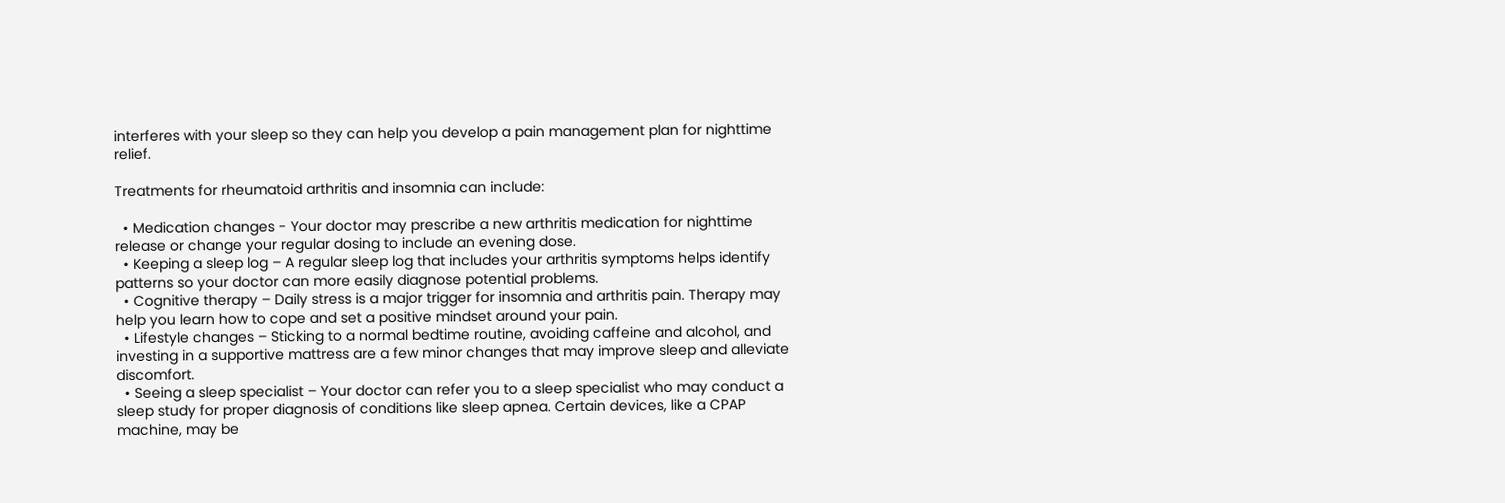interferes with your sleep so they can help you develop a pain management plan for nighttime relief.

Treatments for rheumatoid arthritis and insomnia can include:

  • Medication changes - Your doctor may prescribe a new arthritis medication for nighttime release or change your regular dosing to include an evening dose.
  • Keeping a sleep log – A regular sleep log that includes your arthritis symptoms helps identify patterns so your doctor can more easily diagnose potential problems.
  • Cognitive therapy – Daily stress is a major trigger for insomnia and arthritis pain. Therapy may help you learn how to cope and set a positive mindset around your pain.
  • Lifestyle changes – Sticking to a normal bedtime routine, avoiding caffeine and alcohol, and investing in a supportive mattress are a few minor changes that may improve sleep and alleviate discomfort.
  • Seeing a sleep specialist – Your doctor can refer you to a sleep specialist who may conduct a sleep study for proper diagnosis of conditions like sleep apnea. Certain devices, like a CPAP machine, may be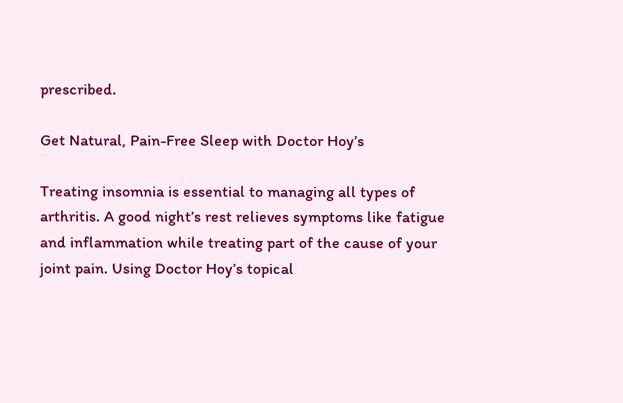prescribed.

Get Natural, Pain-Free Sleep with Doctor Hoy’s

Treating insomnia is essential to managing all types of arthritis. A good night’s rest relieves symptoms like fatigue and inflammation while treating part of the cause of your joint pain. Using Doctor Hoy’s topical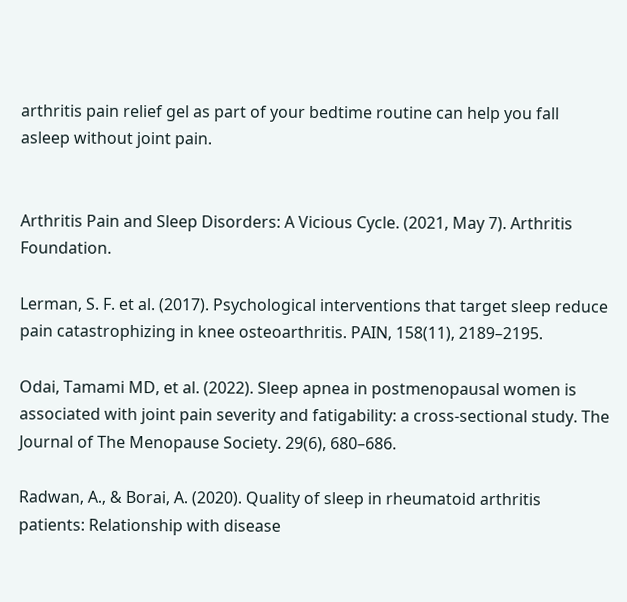arthritis pain relief gel as part of your bedtime routine can help you fall asleep without joint pain.


Arthritis Pain and Sleep Disorders: A Vicious Cycle. (2021, May 7). Arthritis Foundation.

Lerman, S. F. et al. (2017). Psychological interventions that target sleep reduce pain catastrophizing in knee osteoarthritis. PAIN, 158(11), 2189–2195.

Odai, Tamami MD, et al. (2022). Sleep apnea in postmenopausal women is associated with joint pain severity and fatigability: a cross-sectional study. The Journal of The Menopause Society. 29(6), 680–686.

Radwan, A., & Borai, A. (2020). Quality of sleep in rheumatoid arthritis patients: Relationship with disease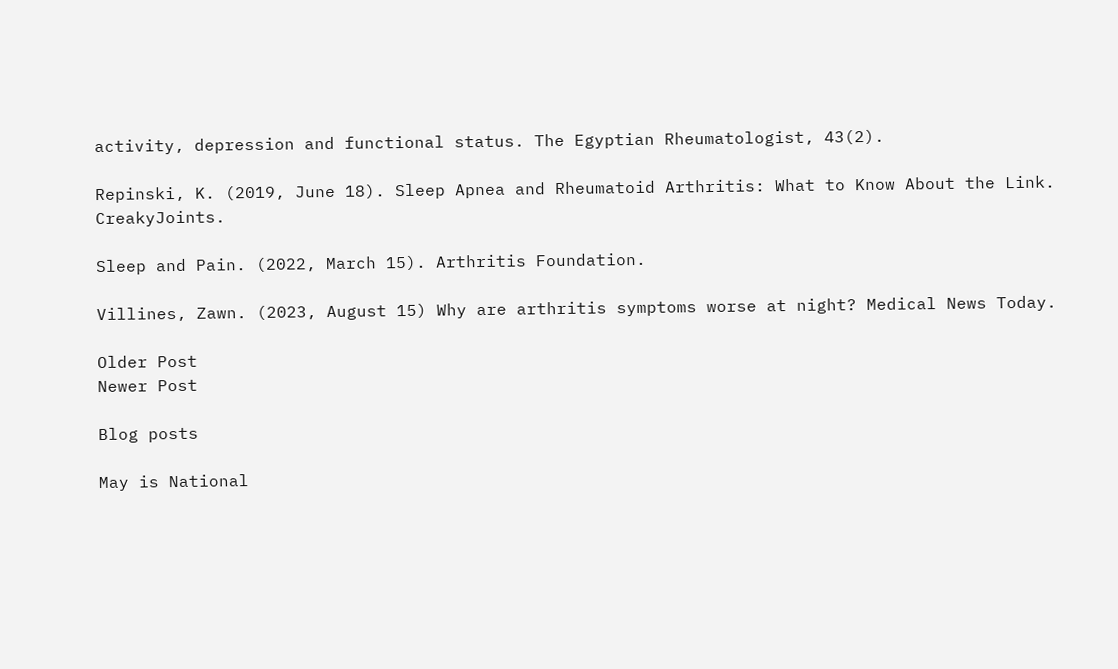activity, depression and functional status. The Egyptian Rheumatologist, 43(2).

Repinski, K. (2019, June 18). Sleep Apnea and Rheumatoid Arthritis: What to Know About the Link. CreakyJoints.

Sleep and Pain. (2022, March 15). Arthritis Foundation.

Villines, Zawn. (2023, August 15) Why are arthritis symptoms worse at night? Medical News Today.

Older Post
Newer Post

Blog posts

May is National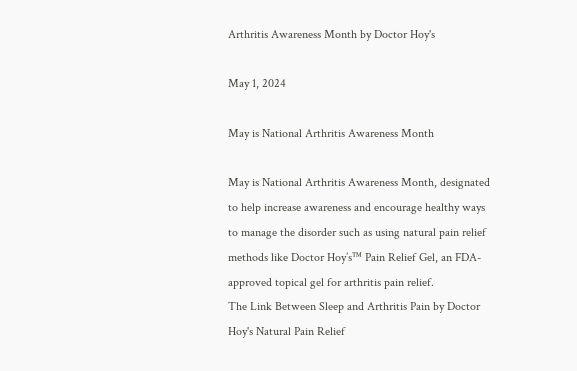Arthritis Awareness Month by Doctor Hoy's

May 1, 2024

May is National Arthritis Awareness Month

May is National Arthritis Awareness Month, designated to help increase awareness and encourage healthy ways to manage the disorder such as using natural pain relief methods like Doctor Hoy’s™ Pain Relief Gel, an FDA-approved topical gel for arthritis pain relief.
The Link Between Sleep and Arthritis Pain by Doctor Hoy's Natural Pain Relief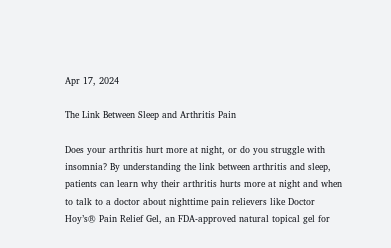Apr 17, 2024

The Link Between Sleep and Arthritis Pain

Does your arthritis hurt more at night, or do you struggle with insomnia? By understanding the link between arthritis and sleep, patients can learn why their arthritis hurts more at night and when to talk to a doctor about nighttime pain relievers like Doctor Hoy’s® Pain Relief Gel, an FDA-approved natural topical gel for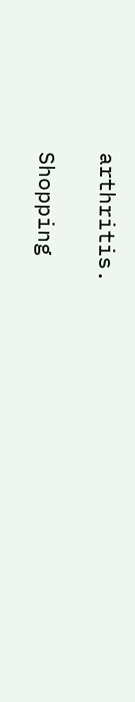arthritis.

Shopping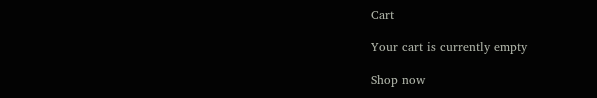Cart

Your cart is currently empty

Shop now